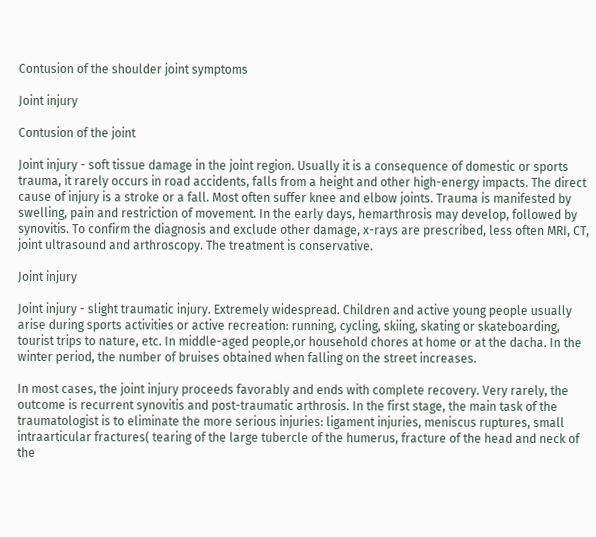Contusion of the shoulder joint symptoms

Joint injury

Contusion of the joint

Joint injury - soft tissue damage in the joint region. Usually it is a consequence of domestic or sports trauma, it rarely occurs in road accidents, falls from a height and other high-energy impacts. The direct cause of injury is a stroke or a fall. Most often suffer knee and elbow joints. Trauma is manifested by swelling, pain and restriction of movement. In the early days, hemarthrosis may develop, followed by synovitis. To confirm the diagnosis and exclude other damage, x-rays are prescribed, less often MRI, CT, joint ultrasound and arthroscopy. The treatment is conservative.

Joint injury

Joint injury - slight traumatic injury. Extremely widespread. Children and active young people usually arise during sports activities or active recreation: running, cycling, skiing, skating or skateboarding, tourist trips to nature, etc. In middle-aged people,or household chores at home or at the dacha. In the winter period, the number of bruises obtained when falling on the street increases.

In most cases, the joint injury proceeds favorably and ends with complete recovery. Very rarely, the outcome is recurrent synovitis and post-traumatic arthrosis. In the first stage, the main task of the traumatologist is to eliminate the more serious injuries: ligament injuries, meniscus ruptures, small intraarticular fractures( tearing of the large tubercle of the humerus, fracture of the head and neck of the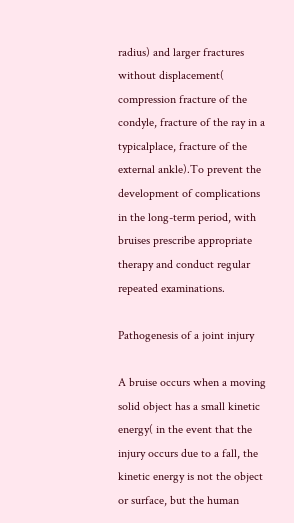radius) and larger fractures without displacement( compression fracture of the condyle, fracture of the ray in a typicalplace, fracture of the external ankle).To prevent the development of complications in the long-term period, with bruises prescribe appropriate therapy and conduct regular repeated examinations.

Pathogenesis of a joint injury

A bruise occurs when a moving solid object has a small kinetic energy( in the event that the injury occurs due to a fall, the kinetic energy is not the object or surface, but the human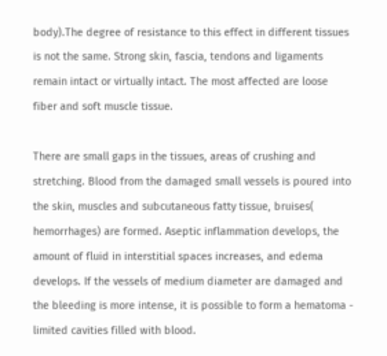body).The degree of resistance to this effect in different tissues is not the same. Strong skin, fascia, tendons and ligaments remain intact or virtually intact. The most affected are loose fiber and soft muscle tissue.

There are small gaps in the tissues, areas of crushing and stretching. Blood from the damaged small vessels is poured into the skin, muscles and subcutaneous fatty tissue, bruises( hemorrhages) are formed. Aseptic inflammation develops, the amount of fluid in interstitial spaces increases, and edema develops. If the vessels of medium diameter are damaged and the bleeding is more intense, it is possible to form a hematoma - limited cavities filled with blood.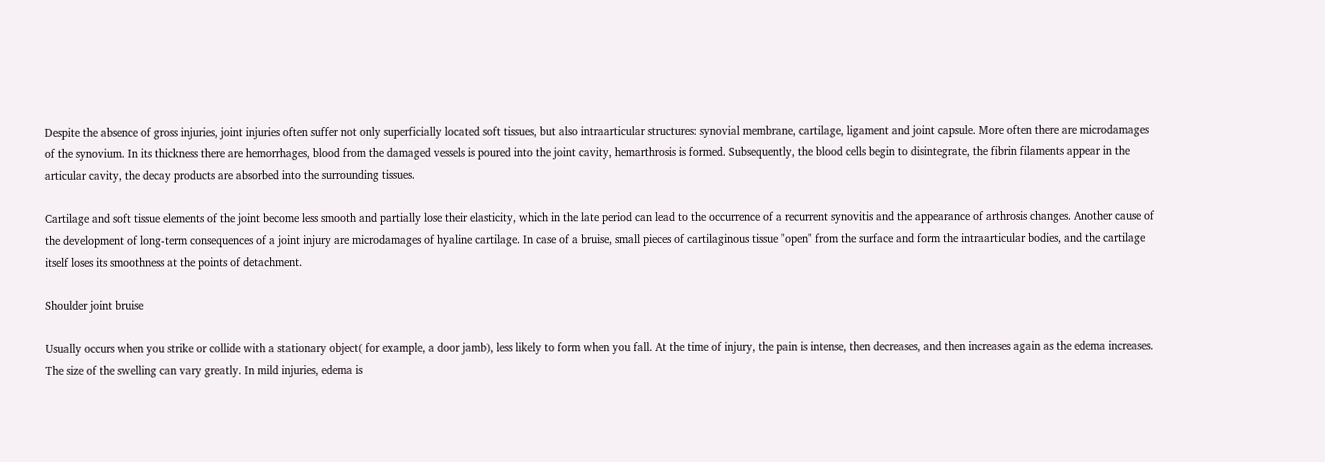Despite the absence of gross injuries, joint injuries often suffer not only superficially located soft tissues, but also intraarticular structures: synovial membrane, cartilage, ligament and joint capsule. More often there are microdamages of the synovium. In its thickness there are hemorrhages, blood from the damaged vessels is poured into the joint cavity, hemarthrosis is formed. Subsequently, the blood cells begin to disintegrate, the fibrin filaments appear in the articular cavity, the decay products are absorbed into the surrounding tissues.

Cartilage and soft tissue elements of the joint become less smooth and partially lose their elasticity, which in the late period can lead to the occurrence of a recurrent synovitis and the appearance of arthrosis changes. Another cause of the development of long-term consequences of a joint injury are microdamages of hyaline cartilage. In case of a bruise, small pieces of cartilaginous tissue "open" from the surface and form the intraarticular bodies, and the cartilage itself loses its smoothness at the points of detachment.

Shoulder joint bruise

Usually occurs when you strike or collide with a stationary object( for example, a door jamb), less likely to form when you fall. At the time of injury, the pain is intense, then decreases, and then increases again as the edema increases. The size of the swelling can vary greatly. In mild injuries, edema is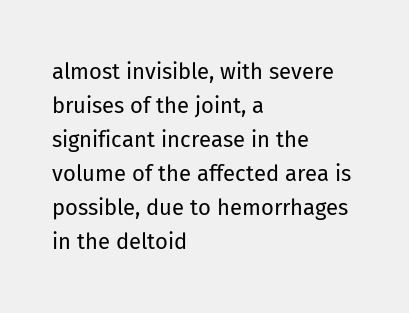almost invisible, with severe bruises of the joint, a significant increase in the volume of the affected area is possible, due to hemorrhages in the deltoid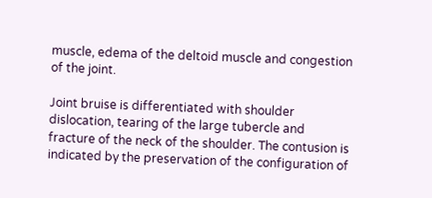muscle, edema of the deltoid muscle and congestion of the joint.

Joint bruise is differentiated with shoulder dislocation, tearing of the large tubercle and fracture of the neck of the shoulder. The contusion is indicated by the preservation of the configuration of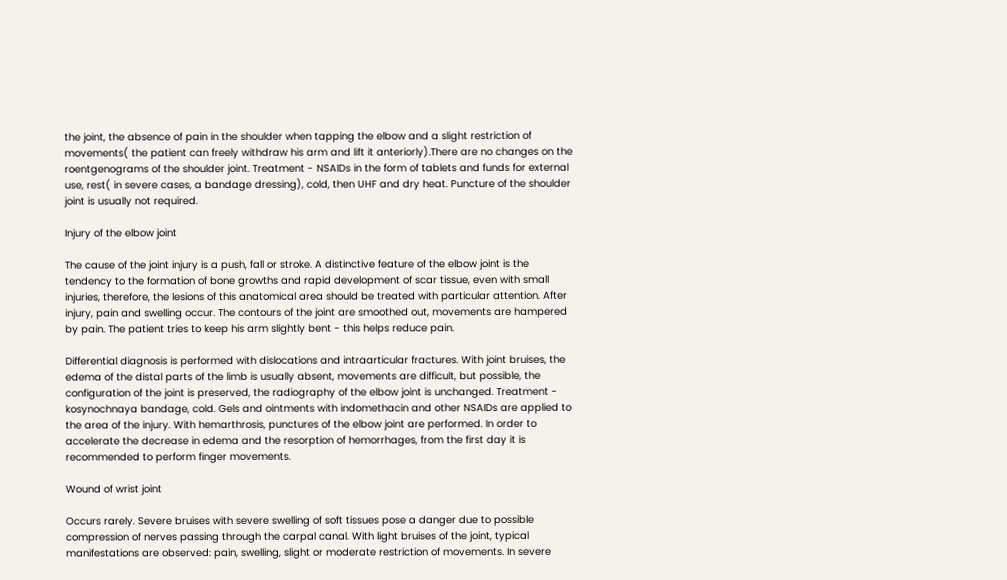the joint, the absence of pain in the shoulder when tapping the elbow and a slight restriction of movements( the patient can freely withdraw his arm and lift it anteriorly).There are no changes on the roentgenograms of the shoulder joint. Treatment - NSAIDs in the form of tablets and funds for external use, rest( in severe cases, a bandage dressing), cold, then UHF and dry heat. Puncture of the shoulder joint is usually not required.

Injury of the elbow joint

The cause of the joint injury is a push, fall or stroke. A distinctive feature of the elbow joint is the tendency to the formation of bone growths and rapid development of scar tissue, even with small injuries, therefore, the lesions of this anatomical area should be treated with particular attention. After injury, pain and swelling occur. The contours of the joint are smoothed out, movements are hampered by pain. The patient tries to keep his arm slightly bent - this helps reduce pain.

Differential diagnosis is performed with dislocations and intraarticular fractures. With joint bruises, the edema of the distal parts of the limb is usually absent, movements are difficult, but possible, the configuration of the joint is preserved, the radiography of the elbow joint is unchanged. Treatment - kosynochnaya bandage, cold. Gels and ointments with indomethacin and other NSAIDs are applied to the area of the injury. With hemarthrosis, punctures of the elbow joint are performed. In order to accelerate the decrease in edema and the resorption of hemorrhages, from the first day it is recommended to perform finger movements.

Wound of wrist joint

Occurs rarely. Severe bruises with severe swelling of soft tissues pose a danger due to possible compression of nerves passing through the carpal canal. With light bruises of the joint, typical manifestations are observed: pain, swelling, slight or moderate restriction of movements. In severe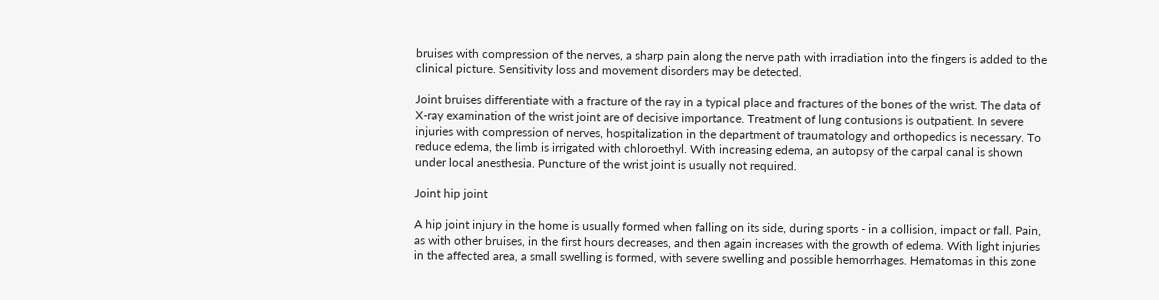bruises with compression of the nerves, a sharp pain along the nerve path with irradiation into the fingers is added to the clinical picture. Sensitivity loss and movement disorders may be detected.

Joint bruises differentiate with a fracture of the ray in a typical place and fractures of the bones of the wrist. The data of X-ray examination of the wrist joint are of decisive importance. Treatment of lung contusions is outpatient. In severe injuries with compression of nerves, hospitalization in the department of traumatology and orthopedics is necessary. To reduce edema, the limb is irrigated with chloroethyl. With increasing edema, an autopsy of the carpal canal is shown under local anesthesia. Puncture of the wrist joint is usually not required.

Joint hip joint

A hip joint injury in the home is usually formed when falling on its side, during sports - in a collision, impact or fall. Pain, as with other bruises, in the first hours decreases, and then again increases with the growth of edema. With light injuries in the affected area, a small swelling is formed, with severe swelling and possible hemorrhages. Hematomas in this zone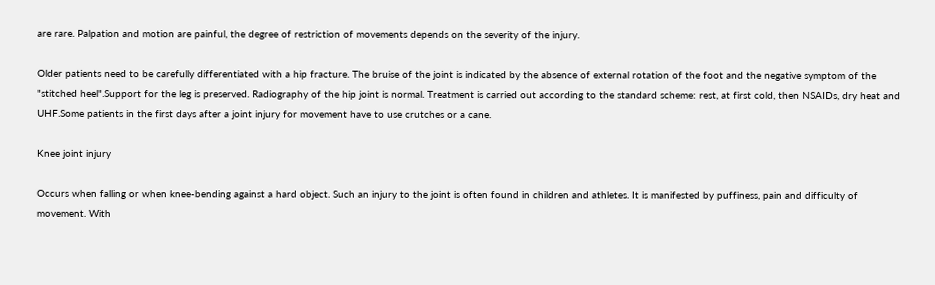are rare. Palpation and motion are painful, the degree of restriction of movements depends on the severity of the injury.

Older patients need to be carefully differentiated with a hip fracture. The bruise of the joint is indicated by the absence of external rotation of the foot and the negative symptom of the "stitched heel".Support for the leg is preserved. Radiography of the hip joint is normal. Treatment is carried out according to the standard scheme: rest, at first cold, then NSAIDs, dry heat and UHF.Some patients in the first days after a joint injury for movement have to use crutches or a cane.

Knee joint injury

Occurs when falling or when knee-bending against a hard object. Such an injury to the joint is often found in children and athletes. It is manifested by puffiness, pain and difficulty of movement. With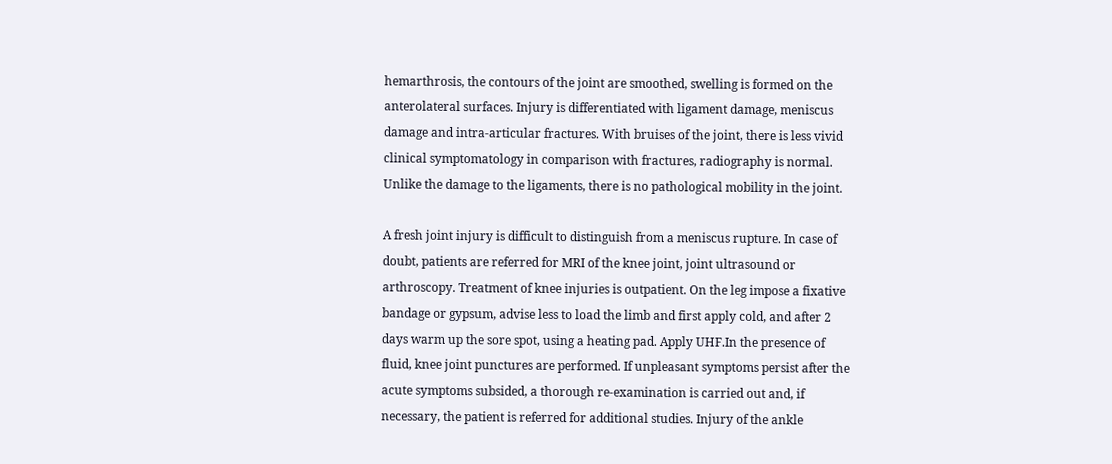hemarthrosis, the contours of the joint are smoothed, swelling is formed on the anterolateral surfaces. Injury is differentiated with ligament damage, meniscus damage and intra-articular fractures. With bruises of the joint, there is less vivid clinical symptomatology in comparison with fractures, radiography is normal. Unlike the damage to the ligaments, there is no pathological mobility in the joint.

A fresh joint injury is difficult to distinguish from a meniscus rupture. In case of doubt, patients are referred for MRI of the knee joint, joint ultrasound or arthroscopy. Treatment of knee injuries is outpatient. On the leg impose a fixative bandage or gypsum, advise less to load the limb and first apply cold, and after 2 days warm up the sore spot, using a heating pad. Apply UHF.In the presence of fluid, knee joint punctures are performed. If unpleasant symptoms persist after the acute symptoms subsided, a thorough re-examination is carried out and, if necessary, the patient is referred for additional studies. Injury of the ankle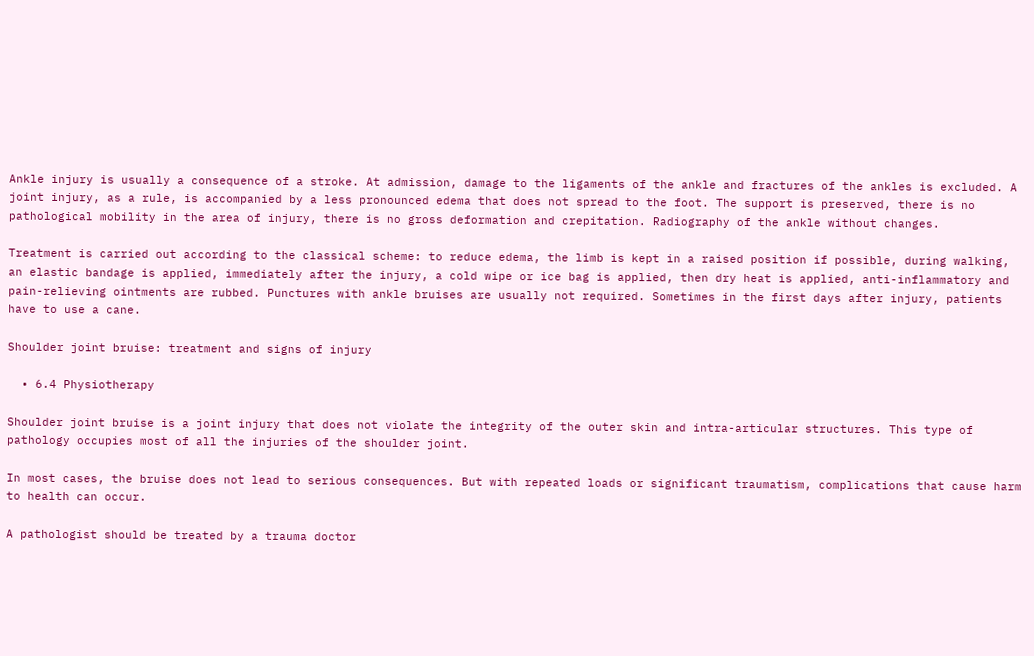Ankle injury is usually a consequence of a stroke. At admission, damage to the ligaments of the ankle and fractures of the ankles is excluded. A joint injury, as a rule, is accompanied by a less pronounced edema that does not spread to the foot. The support is preserved, there is no pathological mobility in the area of injury, there is no gross deformation and crepitation. Radiography of the ankle without changes.

Treatment is carried out according to the classical scheme: to reduce edema, the limb is kept in a raised position if possible, during walking, an elastic bandage is applied, immediately after the injury, a cold wipe or ice bag is applied, then dry heat is applied, anti-inflammatory and pain-relieving ointments are rubbed. Punctures with ankle bruises are usually not required. Sometimes in the first days after injury, patients have to use a cane.

Shoulder joint bruise: treatment and signs of injury

  • 6.4 Physiotherapy

Shoulder joint bruise is a joint injury that does not violate the integrity of the outer skin and intra-articular structures. This type of pathology occupies most of all the injuries of the shoulder joint.

In most cases, the bruise does not lead to serious consequences. But with repeated loads or significant traumatism, complications that cause harm to health can occur.

A pathologist should be treated by a trauma doctor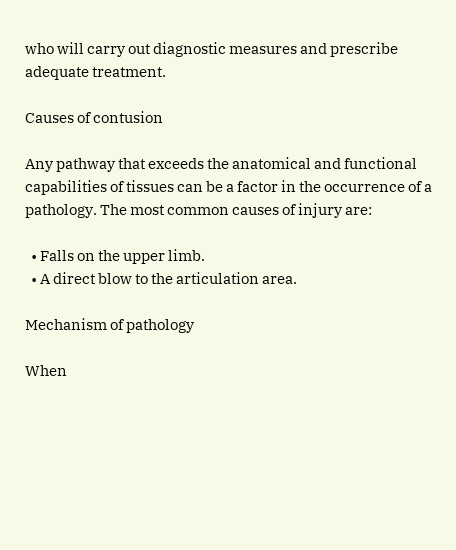who will carry out diagnostic measures and prescribe adequate treatment.

Causes of contusion

Any pathway that exceeds the anatomical and functional capabilities of tissues can be a factor in the occurrence of a pathology. The most common causes of injury are:

  • Falls on the upper limb.
  • A direct blow to the articulation area.

Mechanism of pathology

When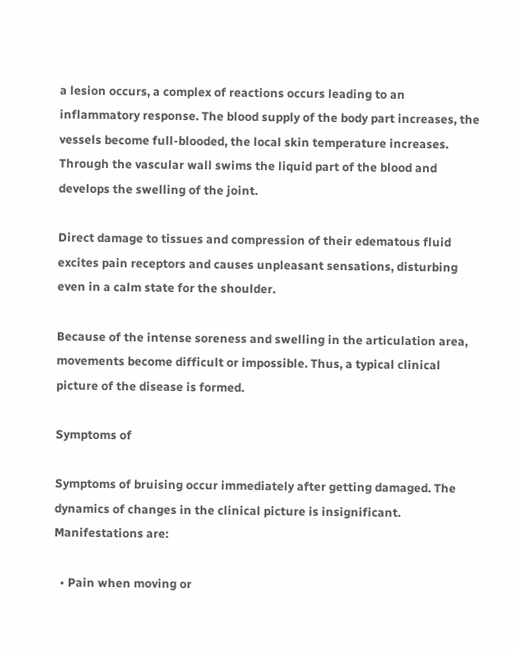a lesion occurs, a complex of reactions occurs leading to an inflammatory response. The blood supply of the body part increases, the vessels become full-blooded, the local skin temperature increases. Through the vascular wall swims the liquid part of the blood and develops the swelling of the joint.

Direct damage to tissues and compression of their edematous fluid excites pain receptors and causes unpleasant sensations, disturbing even in a calm state for the shoulder.

Because of the intense soreness and swelling in the articulation area, movements become difficult or impossible. Thus, a typical clinical picture of the disease is formed.

Symptoms of

Symptoms of bruising occur immediately after getting damaged. The dynamics of changes in the clinical picture is insignificant. Manifestations are:

  • Pain when moving or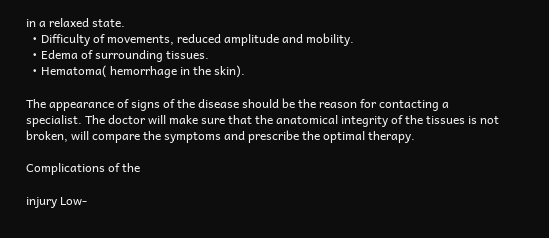in a relaxed state.
  • Difficulty of movements, reduced amplitude and mobility.
  • Edema of surrounding tissues.
  • Hematoma( hemorrhage in the skin).

The appearance of signs of the disease should be the reason for contacting a specialist. The doctor will make sure that the anatomical integrity of the tissues is not broken, will compare the symptoms and prescribe the optimal therapy.

Complications of the

injury Low-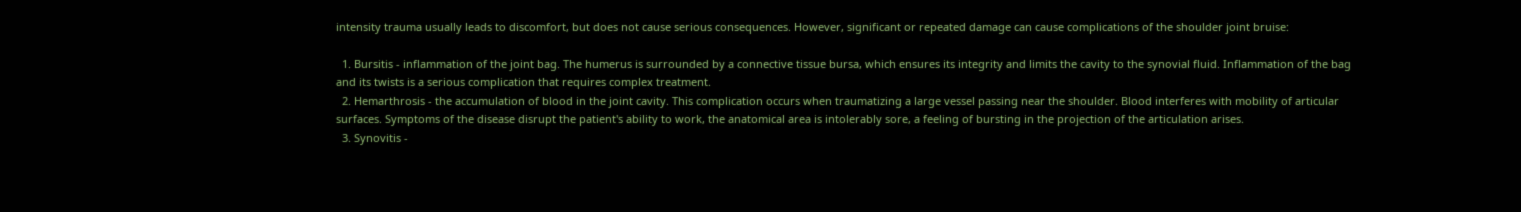intensity trauma usually leads to discomfort, but does not cause serious consequences. However, significant or repeated damage can cause complications of the shoulder joint bruise:

  1. Bursitis - inflammation of the joint bag. The humerus is surrounded by a connective tissue bursa, which ensures its integrity and limits the cavity to the synovial fluid. Inflammation of the bag and its twists is a serious complication that requires complex treatment.
  2. Hemarthrosis - the accumulation of blood in the joint cavity. This complication occurs when traumatizing a large vessel passing near the shoulder. Blood interferes with mobility of articular surfaces. Symptoms of the disease disrupt the patient's ability to work, the anatomical area is intolerably sore, a feeling of bursting in the projection of the articulation arises.
  3. Synovitis -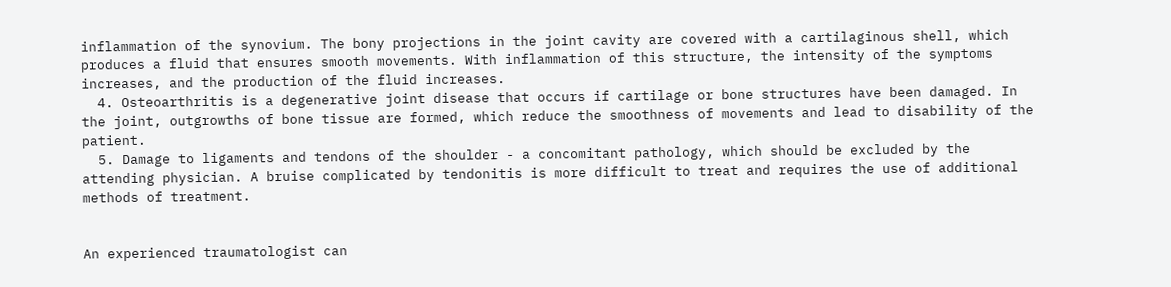inflammation of the synovium. The bony projections in the joint cavity are covered with a cartilaginous shell, which produces a fluid that ensures smooth movements. With inflammation of this structure, the intensity of the symptoms increases, and the production of the fluid increases.
  4. Osteoarthritis is a degenerative joint disease that occurs if cartilage or bone structures have been damaged. In the joint, outgrowths of bone tissue are formed, which reduce the smoothness of movements and lead to disability of the patient.
  5. Damage to ligaments and tendons of the shoulder - a concomitant pathology, which should be excluded by the attending physician. A bruise complicated by tendonitis is more difficult to treat and requires the use of additional methods of treatment.


An experienced traumatologist can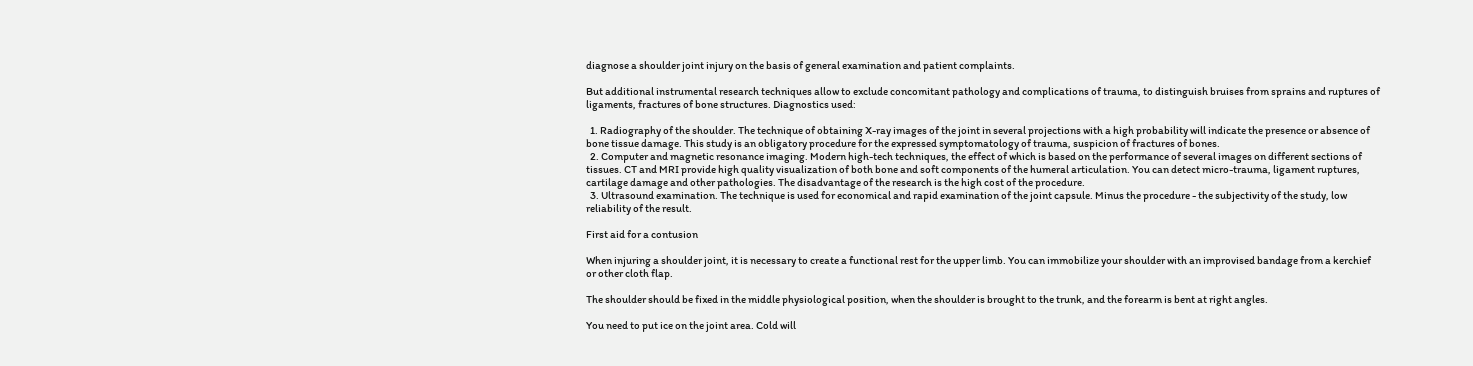diagnose a shoulder joint injury on the basis of general examination and patient complaints.

But additional instrumental research techniques allow to exclude concomitant pathology and complications of trauma, to distinguish bruises from sprains and ruptures of ligaments, fractures of bone structures. Diagnostics used:

  1. Radiography of the shoulder. The technique of obtaining X-ray images of the joint in several projections with a high probability will indicate the presence or absence of bone tissue damage. This study is an obligatory procedure for the expressed symptomatology of trauma, suspicion of fractures of bones.
  2. Computer and magnetic resonance imaging. Modern high-tech techniques, the effect of which is based on the performance of several images on different sections of tissues. CT and MRI provide high quality visualization of both bone and soft components of the humeral articulation. You can detect micro-trauma, ligament ruptures, cartilage damage and other pathologies. The disadvantage of the research is the high cost of the procedure.
  3. Ultrasound examination. The technique is used for economical and rapid examination of the joint capsule. Minus the procedure - the subjectivity of the study, low reliability of the result.

First aid for a contusion

When injuring a shoulder joint, it is necessary to create a functional rest for the upper limb. You can immobilize your shoulder with an improvised bandage from a kerchief or other cloth flap.

The shoulder should be fixed in the middle physiological position, when the shoulder is brought to the trunk, and the forearm is bent at right angles.

You need to put ice on the joint area. Cold will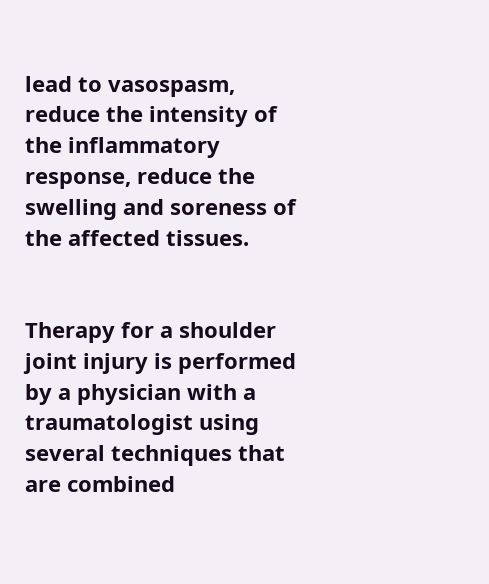lead to vasospasm, reduce the intensity of the inflammatory response, reduce the swelling and soreness of the affected tissues.


Therapy for a shoulder joint injury is performed by a physician with a traumatologist using several techniques that are combined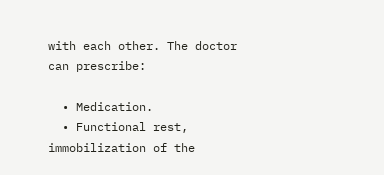with each other. The doctor can prescribe:

  • Medication.
  • Functional rest, immobilization of the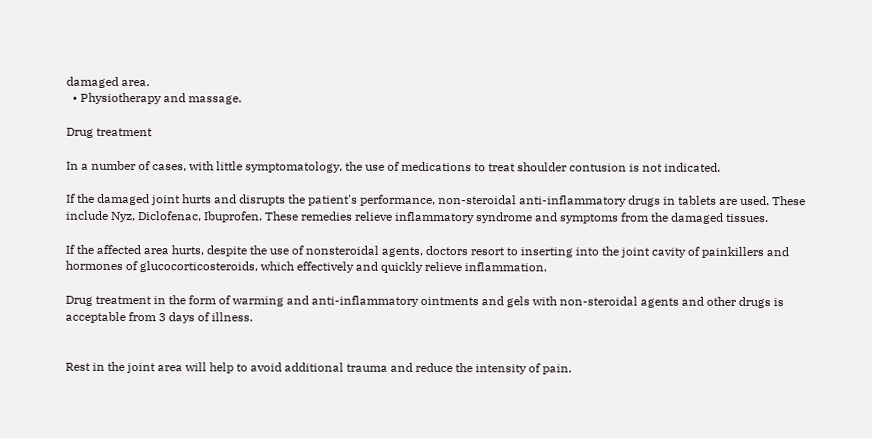damaged area.
  • Physiotherapy and massage.

Drug treatment

In a number of cases, with little symptomatology, the use of medications to treat shoulder contusion is not indicated.

If the damaged joint hurts and disrupts the patient's performance, non-steroidal anti-inflammatory drugs in tablets are used. These include Nyz, Diclofenac, Ibuprofen. These remedies relieve inflammatory syndrome and symptoms from the damaged tissues.

If the affected area hurts, despite the use of nonsteroidal agents, doctors resort to inserting into the joint cavity of painkillers and hormones of glucocorticosteroids, which effectively and quickly relieve inflammation.

Drug treatment in the form of warming and anti-inflammatory ointments and gels with non-steroidal agents and other drugs is acceptable from 3 days of illness.


Rest in the joint area will help to avoid additional trauma and reduce the intensity of pain.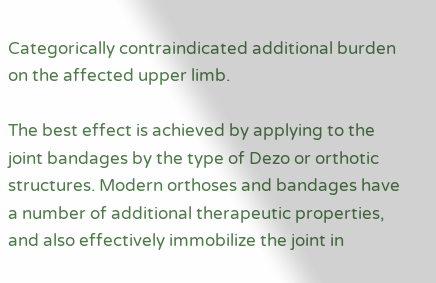Categorically contraindicated additional burden on the affected upper limb.

The best effect is achieved by applying to the joint bandages by the type of Dezo or orthotic structures. Modern orthoses and bandages have a number of additional therapeutic properties, and also effectively immobilize the joint in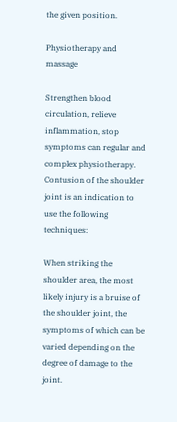the given position.

Physiotherapy and massage

Strengthen blood circulation, relieve inflammation, stop symptoms can regular and complex physiotherapy. Contusion of the shoulder joint is an indication to use the following techniques:

When striking the shoulder area, the most likely injury is a bruise of the shoulder joint, the symptoms of which can be varied depending on the degree of damage to the joint.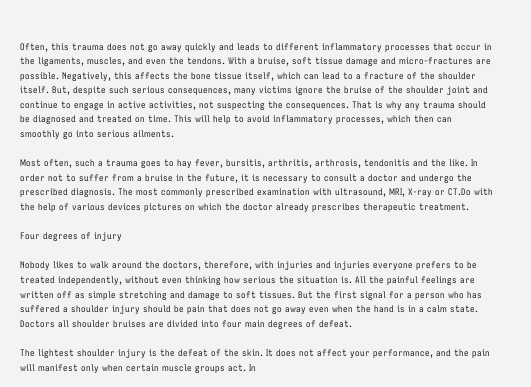Often, this trauma does not go away quickly and leads to different inflammatory processes that occur in the ligaments, muscles, and even the tendons. With a bruise, soft tissue damage and micro-fractures are possible. Negatively, this affects the bone tissue itself, which can lead to a fracture of the shoulder itself. But, despite such serious consequences, many victims ignore the bruise of the shoulder joint and continue to engage in active activities, not suspecting the consequences. That is why any trauma should be diagnosed and treated on time. This will help to avoid inflammatory processes, which then can smoothly go into serious ailments.

Most often, such a trauma goes to hay fever, bursitis, arthritis, arthrosis, tendonitis and the like. In order not to suffer from a bruise in the future, it is necessary to consult a doctor and undergo the prescribed diagnosis. The most commonly prescribed examination with ultrasound, MRI, X-ray or CT.Do with the help of various devices pictures on which the doctor already prescribes therapeutic treatment.

Four degrees of injury

Nobody likes to walk around the doctors, therefore, with injuries and injuries everyone prefers to be treated independently, without even thinking how serious the situation is. All the painful feelings are written off as simple stretching and damage to soft tissues. But the first signal for a person who has suffered a shoulder injury should be pain that does not go away even when the hand is in a calm state. Doctors all shoulder bruises are divided into four main degrees of defeat.

The lightest shoulder injury is the defeat of the skin. It does not affect your performance, and the pain will manifest only when certain muscle groups act. In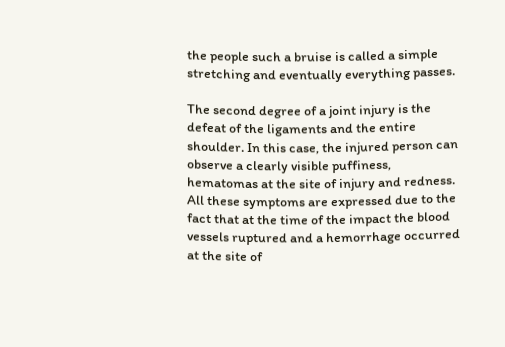the people such a bruise is called a simple stretching and eventually everything passes.

The second degree of a joint injury is the defeat of the ligaments and the entire shoulder. In this case, the injured person can observe a clearly visible puffiness, hematomas at the site of injury and redness. All these symptoms are expressed due to the fact that at the time of the impact the blood vessels ruptured and a hemorrhage occurred at the site of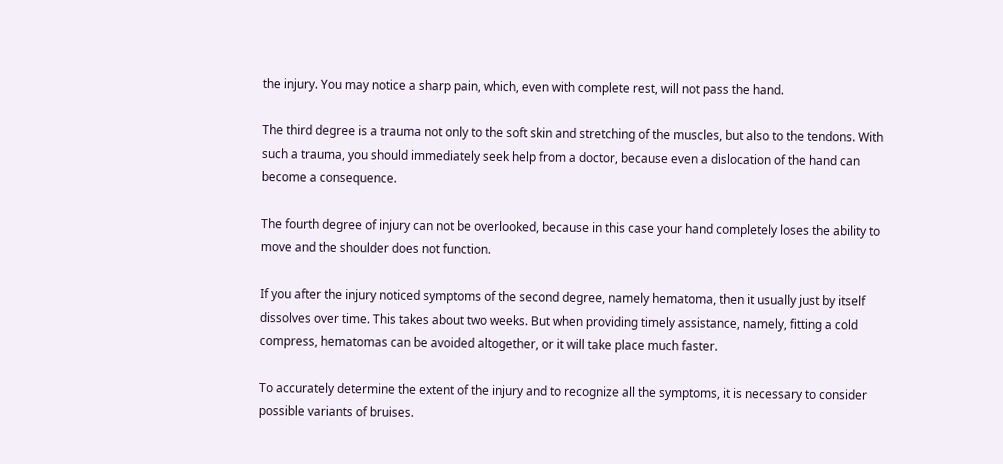the injury. You may notice a sharp pain, which, even with complete rest, will not pass the hand.

The third degree is a trauma not only to the soft skin and stretching of the muscles, but also to the tendons. With such a trauma, you should immediately seek help from a doctor, because even a dislocation of the hand can become a consequence.

The fourth degree of injury can not be overlooked, because in this case your hand completely loses the ability to move and the shoulder does not function.

If you after the injury noticed symptoms of the second degree, namely hematoma, then it usually just by itself dissolves over time. This takes about two weeks. But when providing timely assistance, namely, fitting a cold compress, hematomas can be avoided altogether, or it will take place much faster.

To accurately determine the extent of the injury and to recognize all the symptoms, it is necessary to consider possible variants of bruises.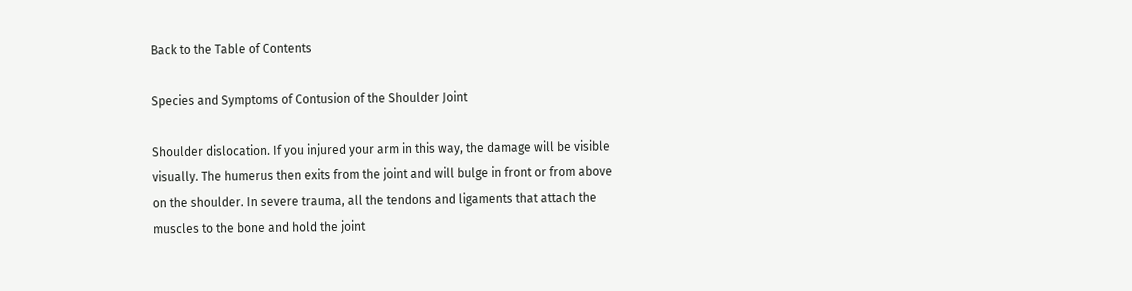Back to the Table of Contents

Species and Symptoms of Contusion of the Shoulder Joint

Shoulder dislocation. If you injured your arm in this way, the damage will be visible visually. The humerus then exits from the joint and will bulge in front or from above on the shoulder. In severe trauma, all the tendons and ligaments that attach the muscles to the bone and hold the joint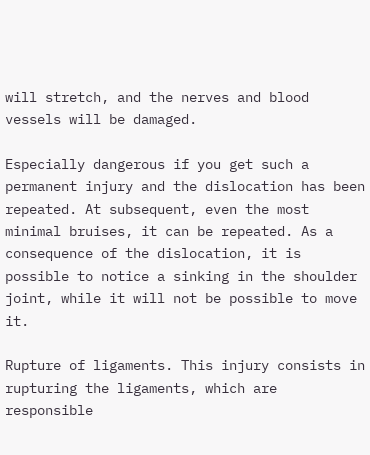will stretch, and the nerves and blood vessels will be damaged.

Especially dangerous if you get such a permanent injury and the dislocation has been repeated. At subsequent, even the most minimal bruises, it can be repeated. As a consequence of the dislocation, it is possible to notice a sinking in the shoulder joint, while it will not be possible to move it.

Rupture of ligaments. This injury consists in rupturing the ligaments, which are responsible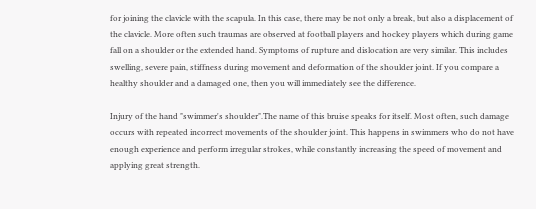for joining the clavicle with the scapula. In this case, there may be not only a break, but also a displacement of the clavicle. More often such traumas are observed at football players and hockey players which during game fall on a shoulder or the extended hand. Symptoms of rupture and dislocation are very similar. This includes swelling, severe pain, stiffness during movement and deformation of the shoulder joint. If you compare a healthy shoulder and a damaged one, then you will immediately see the difference.

Injury of the hand "swimmer's shoulder".The name of this bruise speaks for itself. Most often, such damage occurs with repeated incorrect movements of the shoulder joint. This happens in swimmers who do not have enough experience and perform irregular strokes, while constantly increasing the speed of movement and applying great strength.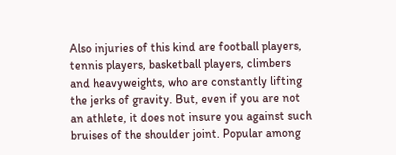Also injuries of this kind are football players, tennis players, basketball players, climbers and heavyweights, who are constantly lifting the jerks of gravity. But, even if you are not an athlete, it does not insure you against such bruises of the shoulder joint. Popular among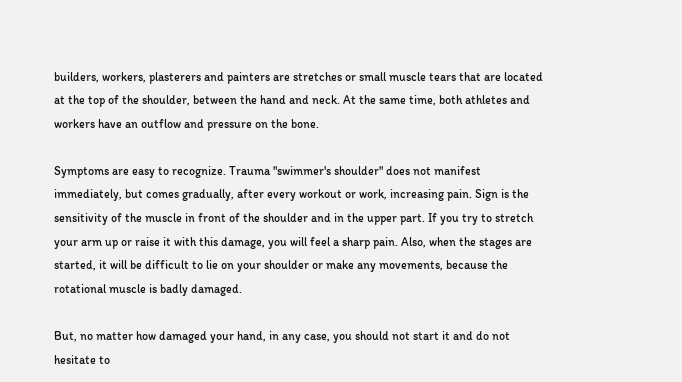builders, workers, plasterers and painters are stretches or small muscle tears that are located at the top of the shoulder, between the hand and neck. At the same time, both athletes and workers have an outflow and pressure on the bone.

Symptoms are easy to recognize. Trauma "swimmer's shoulder" does not manifest immediately, but comes gradually, after every workout or work, increasing pain. Sign is the sensitivity of the muscle in front of the shoulder and in the upper part. If you try to stretch your arm up or raise it with this damage, you will feel a sharp pain. Also, when the stages are started, it will be difficult to lie on your shoulder or make any movements, because the rotational muscle is badly damaged.

But, no matter how damaged your hand, in any case, you should not start it and do not hesitate to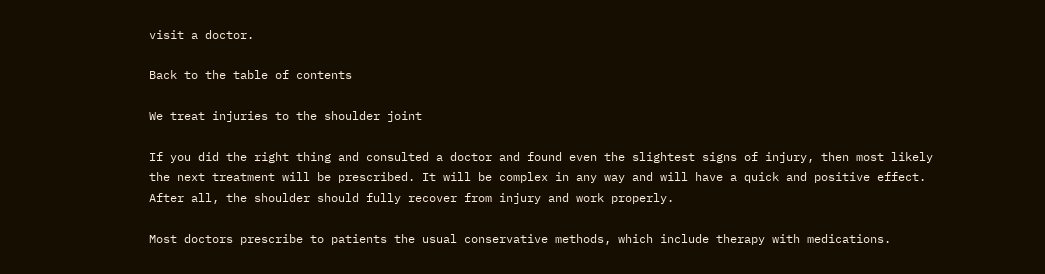visit a doctor.

Back to the table of contents

We treat injuries to the shoulder joint

If you did the right thing and consulted a doctor and found even the slightest signs of injury, then most likely the next treatment will be prescribed. It will be complex in any way and will have a quick and positive effect. After all, the shoulder should fully recover from injury and work properly.

Most doctors prescribe to patients the usual conservative methods, which include therapy with medications.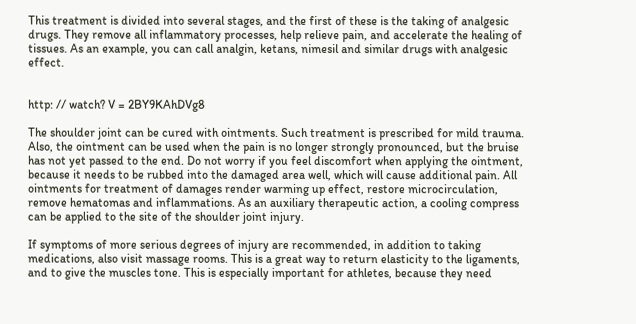This treatment is divided into several stages, and the first of these is the taking of analgesic drugs. They remove all inflammatory processes, help relieve pain, and accelerate the healing of tissues. As an example, you can call analgin, ketans, nimesil and similar drugs with analgesic effect.


http: // watch? V = 2BY9KAhDVg8

The shoulder joint can be cured with ointments. Such treatment is prescribed for mild trauma. Also, the ointment can be used when the pain is no longer strongly pronounced, but the bruise has not yet passed to the end. Do not worry if you feel discomfort when applying the ointment, because it needs to be rubbed into the damaged area well, which will cause additional pain. All ointments for treatment of damages render warming up effect, restore microcirculation, remove hematomas and inflammations. As an auxiliary therapeutic action, a cooling compress can be applied to the site of the shoulder joint injury.

If symptoms of more serious degrees of injury are recommended, in addition to taking medications, also visit massage rooms. This is a great way to return elasticity to the ligaments, and to give the muscles tone. This is especially important for athletes, because they need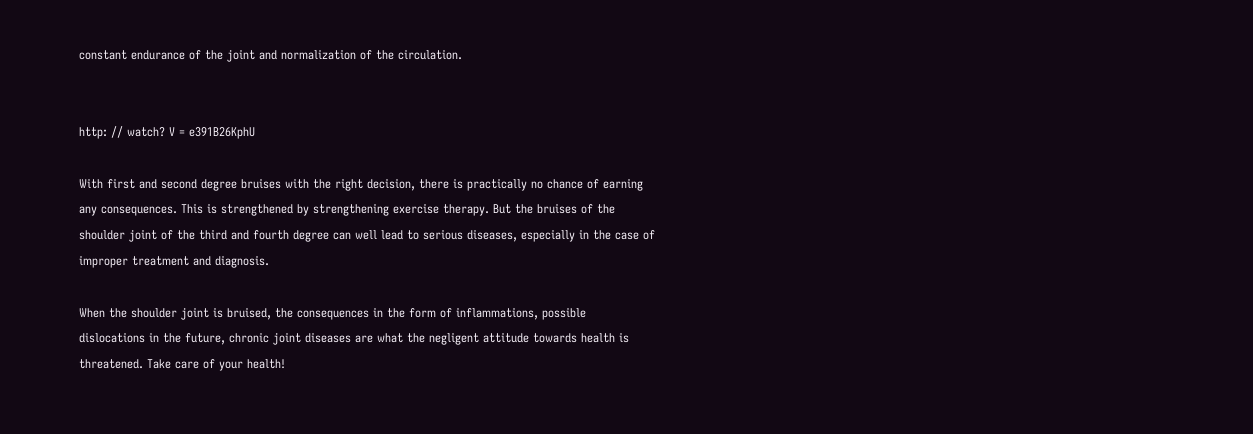constant endurance of the joint and normalization of the circulation.


http: // watch? V = e391B26KphU

With first and second degree bruises with the right decision, there is practically no chance of earning any consequences. This is strengthened by strengthening exercise therapy. But the bruises of the shoulder joint of the third and fourth degree can well lead to serious diseases, especially in the case of improper treatment and diagnosis.

When the shoulder joint is bruised, the consequences in the form of inflammations, possible dislocations in the future, chronic joint diseases are what the negligent attitude towards health is threatened. Take care of your health!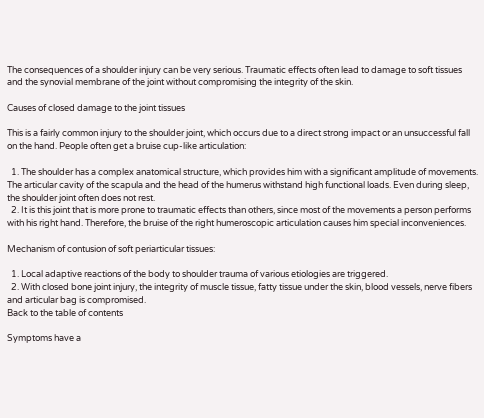The consequences of a shoulder injury can be very serious. Traumatic effects often lead to damage to soft tissues and the synovial membrane of the joint without compromising the integrity of the skin.

Causes of closed damage to the joint tissues

This is a fairly common injury to the shoulder joint, which occurs due to a direct strong impact or an unsuccessful fall on the hand. People often get a bruise cup-like articulation:

  1. The shoulder has a complex anatomical structure, which provides him with a significant amplitude of movements. The articular cavity of the scapula and the head of the humerus withstand high functional loads. Even during sleep, the shoulder joint often does not rest.
  2. It is this joint that is more prone to traumatic effects than others, since most of the movements a person performs with his right hand. Therefore, the bruise of the right humeroscopic articulation causes him special inconveniences.

Mechanism of contusion of soft periarticular tissues:

  1. Local adaptive reactions of the body to shoulder trauma of various etiologies are triggered.
  2. With closed bone joint injury, the integrity of muscle tissue, fatty tissue under the skin, blood vessels, nerve fibers and articular bag is compromised.
Back to the table of contents

Symptoms have a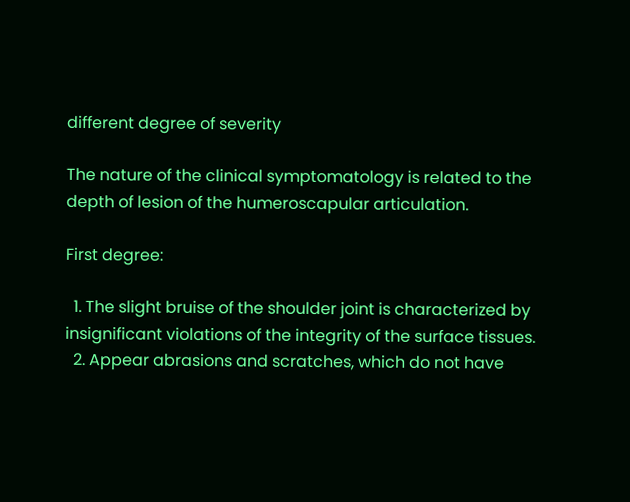different degree of severity

The nature of the clinical symptomatology is related to the depth of lesion of the humeroscapular articulation.

First degree:

  1. The slight bruise of the shoulder joint is characterized by insignificant violations of the integrity of the surface tissues.
  2. Appear abrasions and scratches, which do not have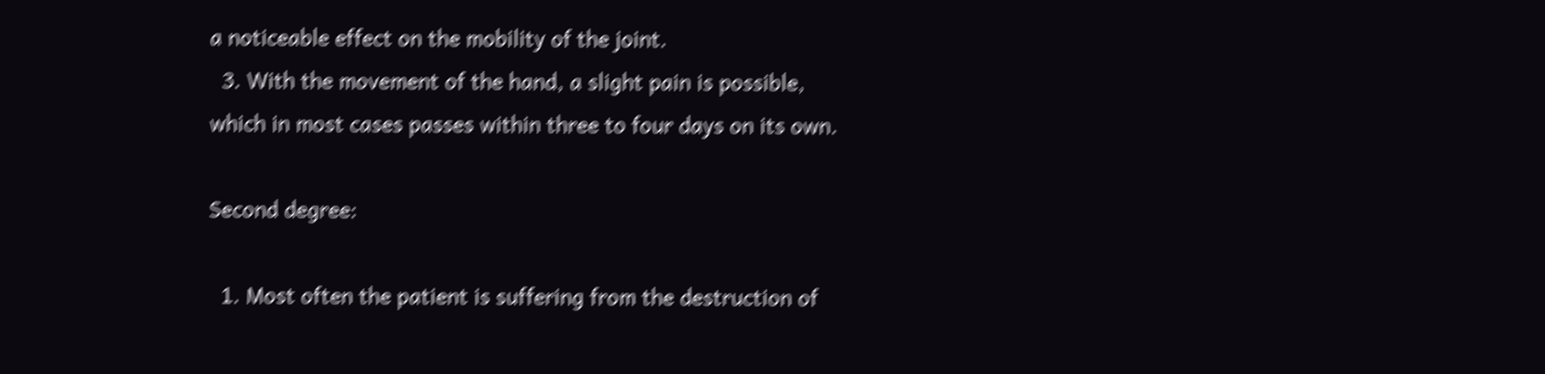a noticeable effect on the mobility of the joint.
  3. With the movement of the hand, a slight pain is possible, which in most cases passes within three to four days on its own.

Second degree:

  1. Most often the patient is suffering from the destruction of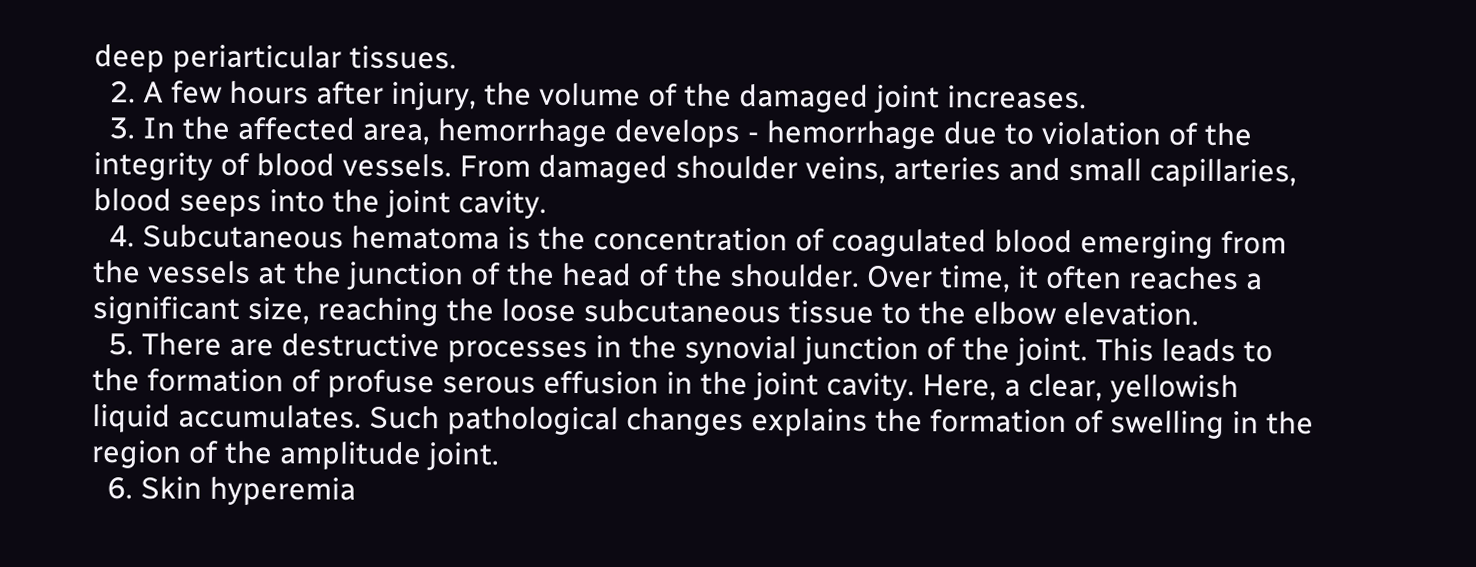deep periarticular tissues.
  2. A few hours after injury, the volume of the damaged joint increases.
  3. In the affected area, hemorrhage develops - hemorrhage due to violation of the integrity of blood vessels. From damaged shoulder veins, arteries and small capillaries, blood seeps into the joint cavity.
  4. Subcutaneous hematoma is the concentration of coagulated blood emerging from the vessels at the junction of the head of the shoulder. Over time, it often reaches a significant size, reaching the loose subcutaneous tissue to the elbow elevation.
  5. There are destructive processes in the synovial junction of the joint. This leads to the formation of profuse serous effusion in the joint cavity. Here, a clear, yellowish liquid accumulates. Such pathological changes explains the formation of swelling in the region of the amplitude joint.
  6. Skin hyperemia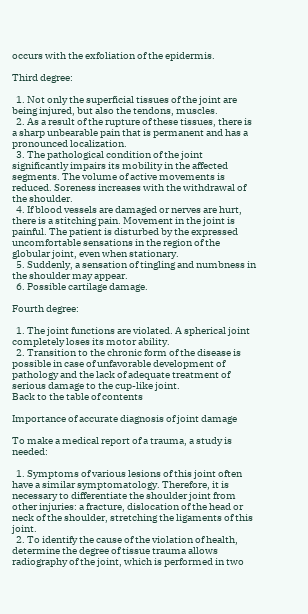occurs with the exfoliation of the epidermis.

Third degree:

  1. Not only the superficial tissues of the joint are being injured, but also the tendons, muscles.
  2. As a result of the rupture of these tissues, there is a sharp unbearable pain that is permanent and has a pronounced localization.
  3. The pathological condition of the joint significantly impairs its mobility in the affected segments. The volume of active movements is reduced. Soreness increases with the withdrawal of the shoulder.
  4. If blood vessels are damaged or nerves are hurt, there is a stitching pain. Movement in the joint is painful. The patient is disturbed by the expressed uncomfortable sensations in the region of the globular joint, even when stationary.
  5. Suddenly, a sensation of tingling and numbness in the shoulder may appear.
  6. Possible cartilage damage.

Fourth degree:

  1. The joint functions are violated. A spherical joint completely loses its motor ability.
  2. Transition to the chronic form of the disease is possible in case of unfavorable development of pathology and the lack of adequate treatment of serious damage to the cup-like joint.
Back to the table of contents

Importance of accurate diagnosis of joint damage

To make a medical report of a trauma, a study is needed:

  1. Symptoms of various lesions of this joint often have a similar symptomatology. Therefore, it is necessary to differentiate the shoulder joint from other injuries: a fracture, dislocation of the head or neck of the shoulder, stretching the ligaments of this joint.
  2. To identify the cause of the violation of health, determine the degree of tissue trauma allows radiography of the joint, which is performed in two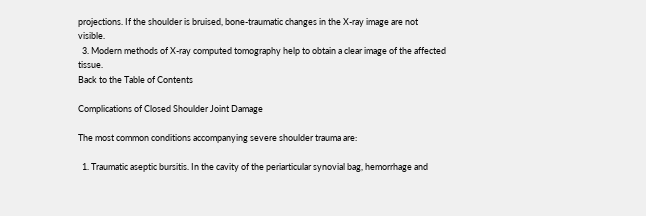projections. If the shoulder is bruised, bone-traumatic changes in the X-ray image are not visible.
  3. Modern methods of X-ray computed tomography help to obtain a clear image of the affected tissue.
Back to the Table of Contents

Complications of Closed Shoulder Joint Damage

The most common conditions accompanying severe shoulder trauma are:

  1. Traumatic aseptic bursitis. In the cavity of the periarticular synovial bag, hemorrhage and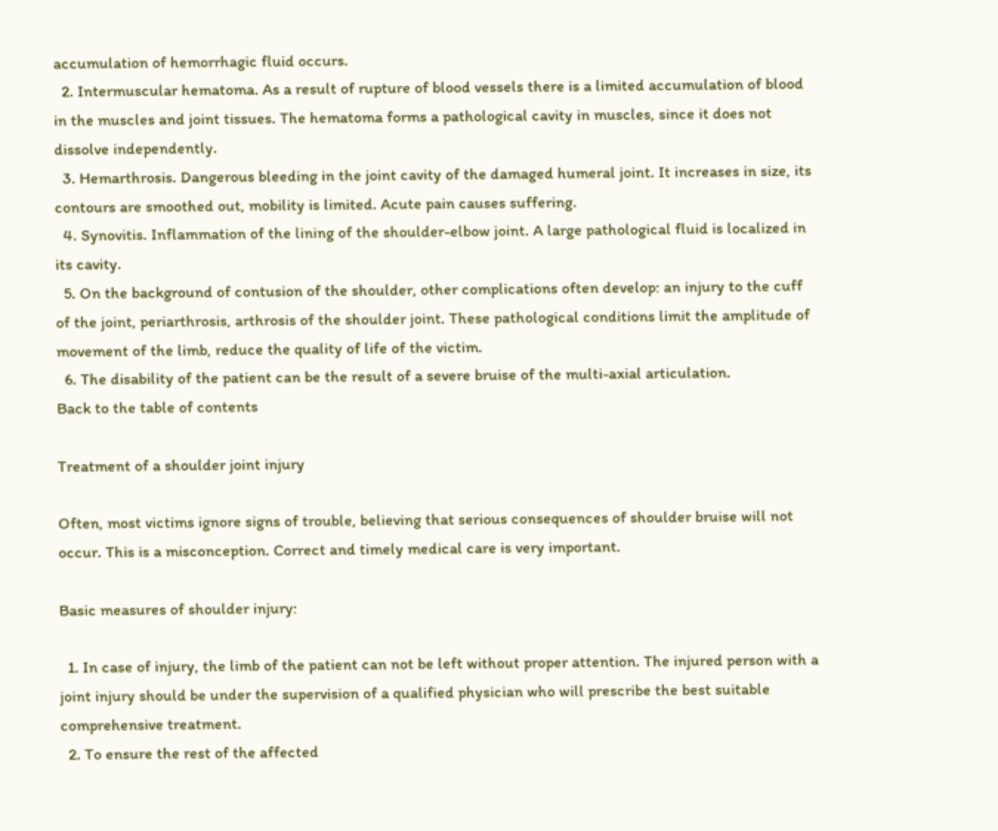accumulation of hemorrhagic fluid occurs.
  2. Intermuscular hematoma. As a result of rupture of blood vessels there is a limited accumulation of blood in the muscles and joint tissues. The hematoma forms a pathological cavity in muscles, since it does not dissolve independently.
  3. Hemarthrosis. Dangerous bleeding in the joint cavity of the damaged humeral joint. It increases in size, its contours are smoothed out, mobility is limited. Acute pain causes suffering.
  4. Synovitis. Inflammation of the lining of the shoulder-elbow joint. A large pathological fluid is localized in its cavity.
  5. On the background of contusion of the shoulder, other complications often develop: an injury to the cuff of the joint, periarthrosis, arthrosis of the shoulder joint. These pathological conditions limit the amplitude of movement of the limb, reduce the quality of life of the victim.
  6. The disability of the patient can be the result of a severe bruise of the multi-axial articulation.
Back to the table of contents

Treatment of a shoulder joint injury

Often, most victims ignore signs of trouble, believing that serious consequences of shoulder bruise will not occur. This is a misconception. Correct and timely medical care is very important.

Basic measures of shoulder injury:

  1. In case of injury, the limb of the patient can not be left without proper attention. The injured person with a joint injury should be under the supervision of a qualified physician who will prescribe the best suitable comprehensive treatment.
  2. To ensure the rest of the affected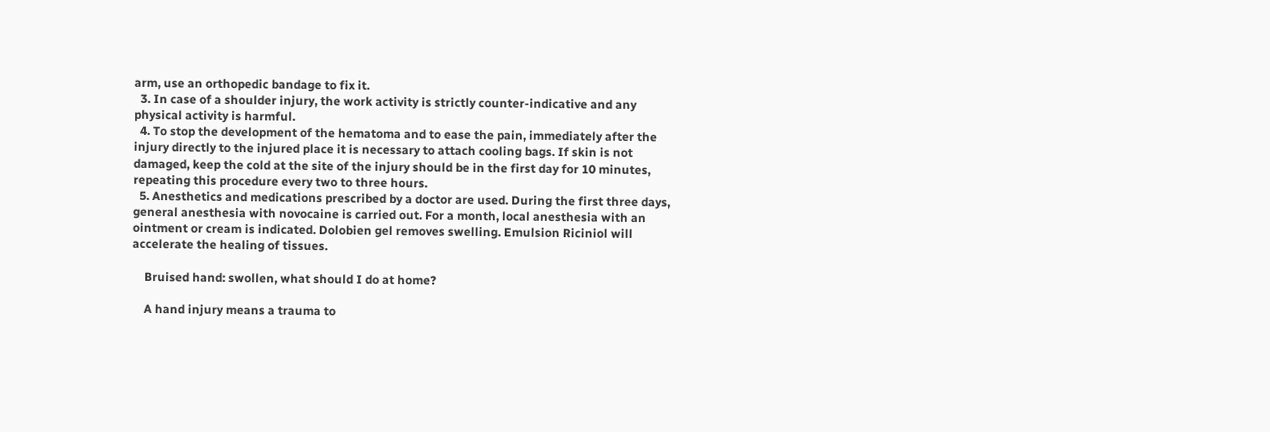arm, use an orthopedic bandage to fix it.
  3. In case of a shoulder injury, the work activity is strictly counter-indicative and any physical activity is harmful.
  4. To stop the development of the hematoma and to ease the pain, immediately after the injury directly to the injured place it is necessary to attach cooling bags. If skin is not damaged, keep the cold at the site of the injury should be in the first day for 10 minutes, repeating this procedure every two to three hours.
  5. Anesthetics and medications prescribed by a doctor are used. During the first three days, general anesthesia with novocaine is carried out. For a month, local anesthesia with an ointment or cream is indicated. Dolobien gel removes swelling. Emulsion Riciniol will accelerate the healing of tissues.

    Bruised hand: swollen, what should I do at home?

    A hand injury means a trauma to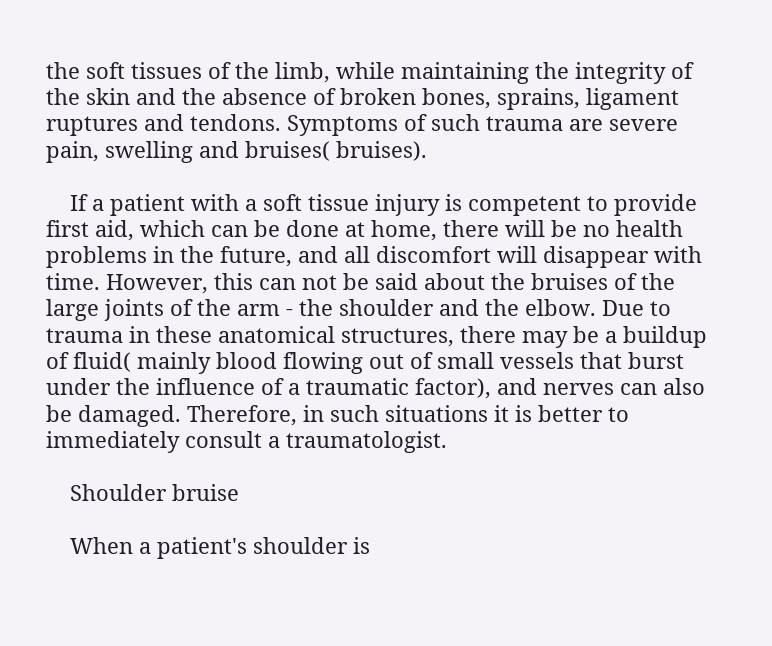the soft tissues of the limb, while maintaining the integrity of the skin and the absence of broken bones, sprains, ligament ruptures and tendons. Symptoms of such trauma are severe pain, swelling and bruises( bruises).

    If a patient with a soft tissue injury is competent to provide first aid, which can be done at home, there will be no health problems in the future, and all discomfort will disappear with time. However, this can not be said about the bruises of the large joints of the arm - the shoulder and the elbow. Due to trauma in these anatomical structures, there may be a buildup of fluid( mainly blood flowing out of small vessels that burst under the influence of a traumatic factor), and nerves can also be damaged. Therefore, in such situations it is better to immediately consult a traumatologist.

    Shoulder bruise

    When a patient's shoulder is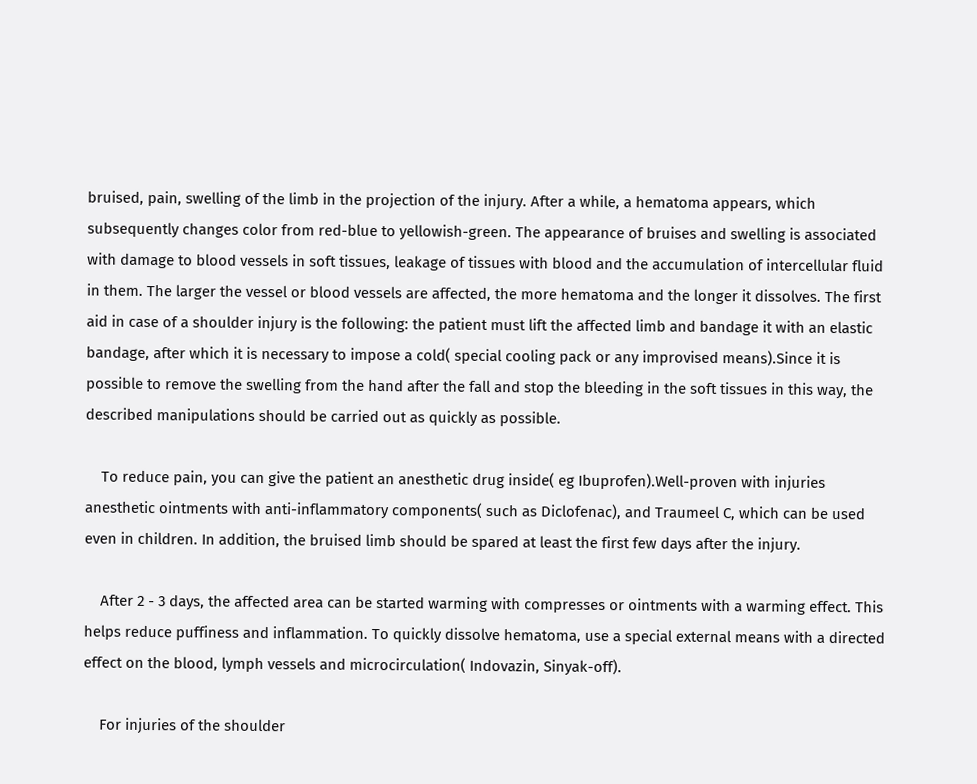bruised, pain, swelling of the limb in the projection of the injury. After a while, a hematoma appears, which subsequently changes color from red-blue to yellowish-green. The appearance of bruises and swelling is associated with damage to blood vessels in soft tissues, leakage of tissues with blood and the accumulation of intercellular fluid in them. The larger the vessel or blood vessels are affected, the more hematoma and the longer it dissolves. The first aid in case of a shoulder injury is the following: the patient must lift the affected limb and bandage it with an elastic bandage, after which it is necessary to impose a cold( special cooling pack or any improvised means).Since it is possible to remove the swelling from the hand after the fall and stop the bleeding in the soft tissues in this way, the described manipulations should be carried out as quickly as possible.

    To reduce pain, you can give the patient an anesthetic drug inside( eg Ibuprofen).Well-proven with injuries anesthetic ointments with anti-inflammatory components( such as Diclofenac), and Traumeel C, which can be used even in children. In addition, the bruised limb should be spared at least the first few days after the injury.

    After 2 - 3 days, the affected area can be started warming with compresses or ointments with a warming effect. This helps reduce puffiness and inflammation. To quickly dissolve hematoma, use a special external means with a directed effect on the blood, lymph vessels and microcirculation( Indovazin, Sinyak-off).

    For injuries of the shoulder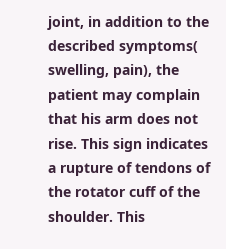joint, in addition to the described symptoms( swelling, pain), the patient may complain that his arm does not rise. This sign indicates a rupture of tendons of the rotator cuff of the shoulder. This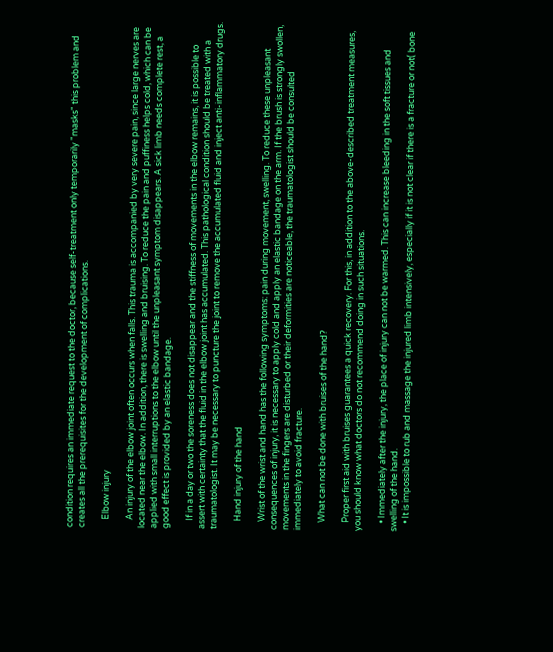condition requires an immediate request to the doctor, because self-treatment only temporarily "masks" this problem and creates all the prerequisites for the development of complications.

    Elbow injury

    An injury of the elbow joint often occurs when falls. This trauma is accompanied by very severe pain, since large nerves are located near the elbow. In addition, there is swelling and bruising. To reduce the pain and puffiness helps cold, which can be applied with small interruptions to the elbow until the unpleasant symptom disappears. A sick limb needs complete rest, a good effect is provided by an elastic bandage.

    If in a day or two the soreness does not disappear and the stiffness of movements in the elbow remains, it is possible to assert with certainty that the fluid in the elbow joint has accumulated. This pathological condition should be treated with a traumatologist. It may be necessary to puncture the joint to remove the accumulated fluid and inject anti-inflammatory drugs.

    Hand injury of the hand

    Wrist of the wrist and hand has the following symptoms: pain during movement, swelling. To reduce these unpleasant consequences of injury, it is necessary to apply cold and apply an elastic bandage on the arm. If the brush is strongly swollen, movements in the fingers are disturbed or their deformities are noticeable, the traumatologist should be consulted immediately to avoid fracture.

    What can not be done with bruises of the hand?

    Proper first aid with bruises guarantees a quick recovery. For this, in addition to the above-described treatment measures, you should know what doctors do not recommend doing in such situations.

    • Immediately after the injury, the place of injury can not be warmed. This can increase bleeding in the soft tissues and swelling of the hand.
    • It is impossible to rub and massage the injured limb intensively, especially if it is not clear if there is a fracture or not( bone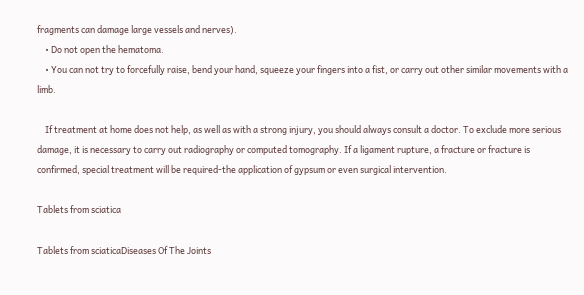fragments can damage large vessels and nerves).
    • Do not open the hematoma.
    • You can not try to forcefully raise, bend your hand, squeeze your fingers into a fist, or carry out other similar movements with a limb.

    If treatment at home does not help, as well as with a strong injury, you should always consult a doctor. To exclude more serious damage, it is necessary to carry out radiography or computed tomography. If a ligament rupture, a fracture or fracture is confirmed, special treatment will be required-the application of gypsum or even surgical intervention.

Tablets from sciatica

Tablets from sciaticaDiseases Of The Joints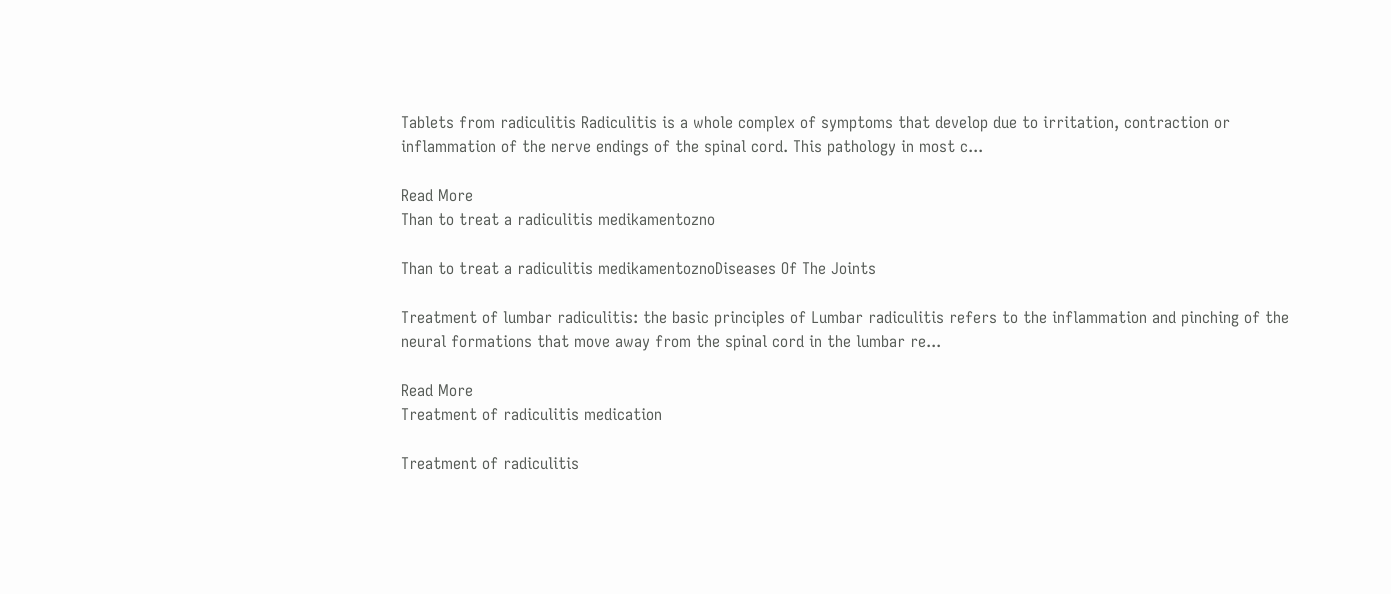Tablets from radiculitis Radiculitis is a whole complex of symptoms that develop due to irritation, contraction or inflammation of the nerve endings of the spinal cord. This pathology in most c...

Read More
Than to treat a radiculitis medikamentozno

Than to treat a radiculitis medikamentoznoDiseases Of The Joints

Treatment of lumbar radiculitis: the basic principles of Lumbar radiculitis refers to the inflammation and pinching of the neural formations that move away from the spinal cord in the lumbar re...

Read More
Treatment of radiculitis medication

Treatment of radiculitis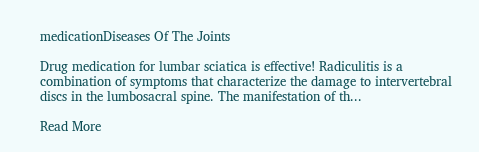medicationDiseases Of The Joints

Drug medication for lumbar sciatica is effective! Radiculitis is a combination of symptoms that characterize the damage to intervertebral discs in the lumbosacral spine. The manifestation of th...

Read More